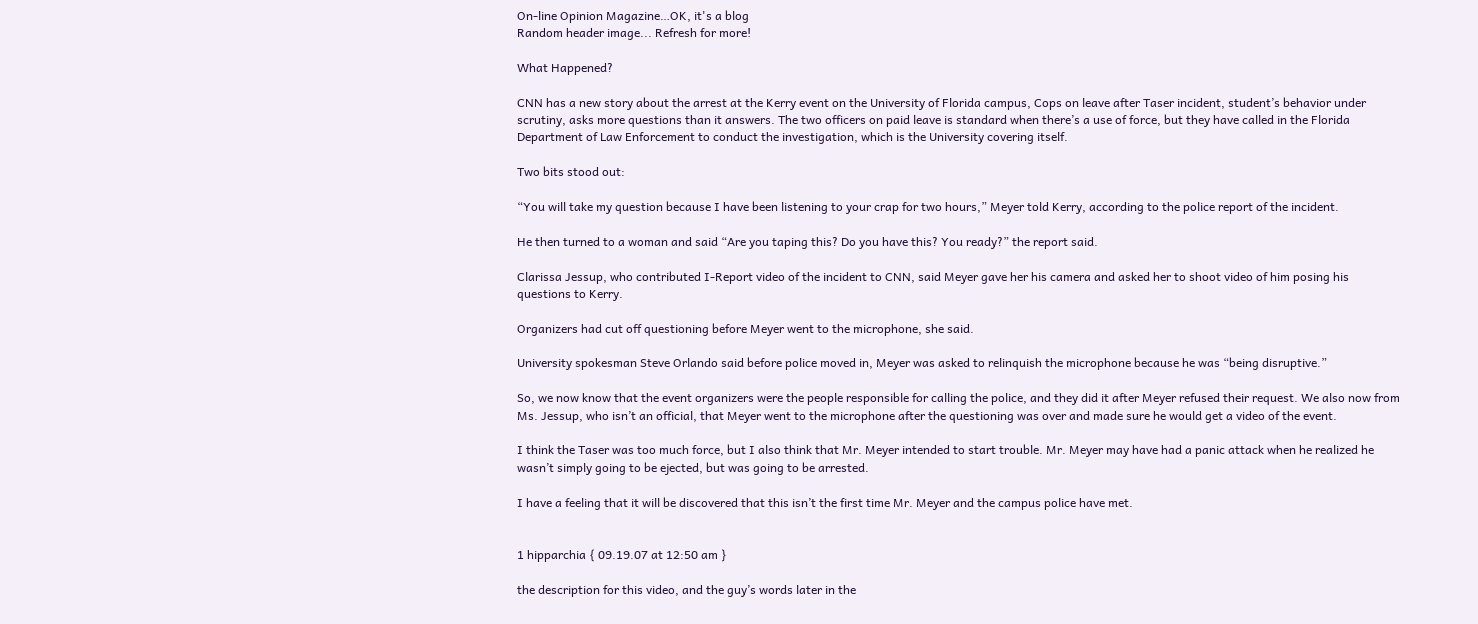On-line Opinion Magazine…OK, it's a blog
Random header image... Refresh for more!

What Happened?

CNN has a new story about the arrest at the Kerry event on the University of Florida campus, Cops on leave after Taser incident, student’s behavior under scrutiny, asks more questions than it answers. The two officers on paid leave is standard when there’s a use of force, but they have called in the Florida Department of Law Enforcement to conduct the investigation, which is the University covering itself.

Two bits stood out:

“You will take my question because I have been listening to your crap for two hours,” Meyer told Kerry, according to the police report of the incident.

He then turned to a woman and said “Are you taping this? Do you have this? You ready?” the report said.

Clarissa Jessup, who contributed I-Report video of the incident to CNN, said Meyer gave her his camera and asked her to shoot video of him posing his questions to Kerry.

Organizers had cut off questioning before Meyer went to the microphone, she said.

University spokesman Steve Orlando said before police moved in, Meyer was asked to relinquish the microphone because he was “being disruptive.”

So, we now know that the event organizers were the people responsible for calling the police, and they did it after Meyer refused their request. We also now from Ms. Jessup, who isn’t an official, that Meyer went to the microphone after the questioning was over and made sure he would get a video of the event.

I think the Taser was too much force, but I also think that Mr. Meyer intended to start trouble. Mr. Meyer may have had a panic attack when he realized he wasn’t simply going to be ejected, but was going to be arrested.

I have a feeling that it will be discovered that this isn’t the first time Mr. Meyer and the campus police have met.


1 hipparchia { 09.19.07 at 12:50 am }

the description for this video, and the guy’s words later in the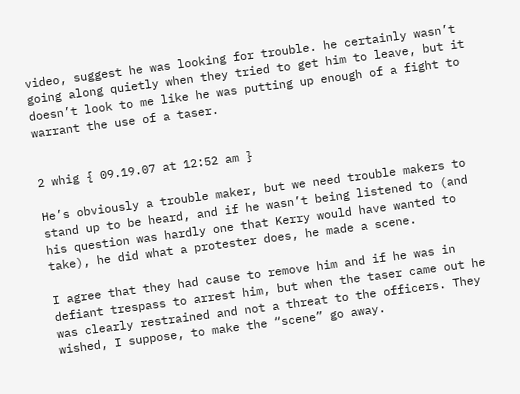video, suggest he was looking for trouble. he certainly wasn’t going along quietly when they tried to get him to leave, but it doesn’t look to me like he was putting up enough of a fight to warrant the use of a taser.


2 whig { 09.19.07 at 12:52 am }

He’s obviously a trouble maker, but we need trouble makers to stand up to be heard, and if he wasn’t being listened to (and his question was hardly one that Kerry would have wanted to take), he did what a protester does, he made a scene.

I agree that they had cause to remove him and if he was in defiant trespass to arrest him, but when the taser came out he was clearly restrained and not a threat to the officers. They wished, I suppose, to make the “scene” go away.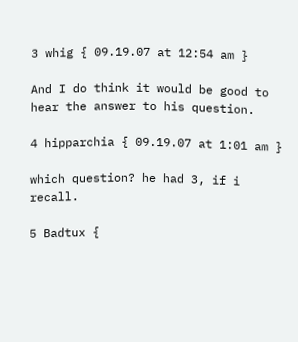3 whig { 09.19.07 at 12:54 am }

And I do think it would be good to hear the answer to his question.

4 hipparchia { 09.19.07 at 1:01 am }

which question? he had 3, if i recall.

5 Badtux {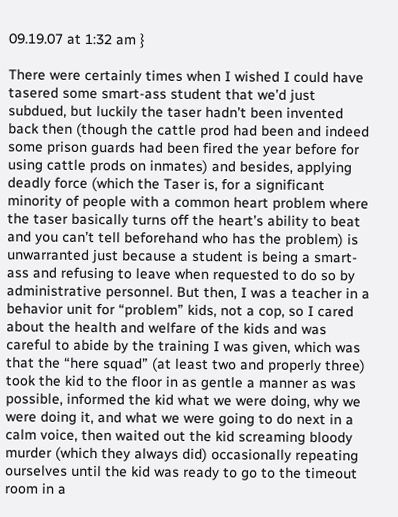09.19.07 at 1:32 am }

There were certainly times when I wished I could have tasered some smart-ass student that we’d just subdued, but luckily the taser hadn’t been invented back then (though the cattle prod had been and indeed some prison guards had been fired the year before for using cattle prods on inmates) and besides, applying deadly force (which the Taser is, for a significant minority of people with a common heart problem where the taser basically turns off the heart’s ability to beat and you can’t tell beforehand who has the problem) is unwarranted just because a student is being a smart-ass and refusing to leave when requested to do so by administrative personnel. But then, I was a teacher in a behavior unit for “problem” kids, not a cop, so I cared about the health and welfare of the kids and was careful to abide by the training I was given, which was that the “here squad” (at least two and properly three) took the kid to the floor in as gentle a manner as was possible, informed the kid what we were doing, why we were doing it, and what we were going to do next in a calm voice, then waited out the kid screaming bloody murder (which they always did) occasionally repeating ourselves until the kid was ready to go to the timeout room in a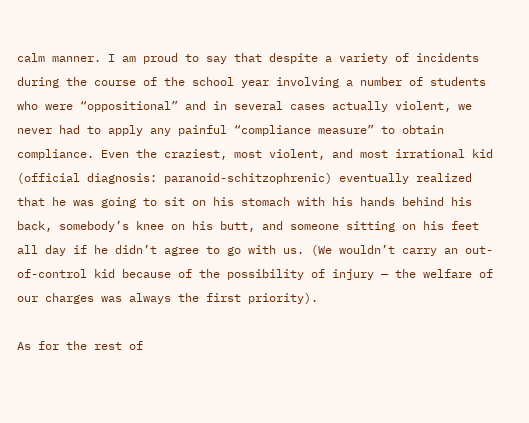calm manner. I am proud to say that despite a variety of incidents during the course of the school year involving a number of students who were “oppositional” and in several cases actually violent, we never had to apply any painful “compliance measure” to obtain compliance. Even the craziest, most violent, and most irrational kid (official diagnosis: paranoid-schitzophrenic) eventually realized that he was going to sit on his stomach with his hands behind his back, somebody’s knee on his butt, and someone sitting on his feet all day if he didn’t agree to go with us. (We wouldn’t carry an out-of-control kid because of the possibility of injury — the welfare of our charges was always the first priority).

As for the rest of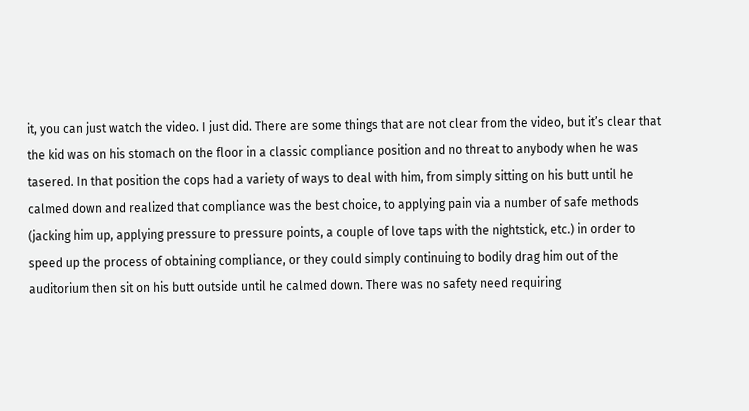it, you can just watch the video. I just did. There are some things that are not clear from the video, but it’s clear that the kid was on his stomach on the floor in a classic compliance position and no threat to anybody when he was tasered. In that position the cops had a variety of ways to deal with him, from simply sitting on his butt until he calmed down and realized that compliance was the best choice, to applying pain via a number of safe methods (jacking him up, applying pressure to pressure points, a couple of love taps with the nightstick, etc.) in order to speed up the process of obtaining compliance, or they could simply continuing to bodily drag him out of the auditorium then sit on his butt outside until he calmed down. There was no safety need requiring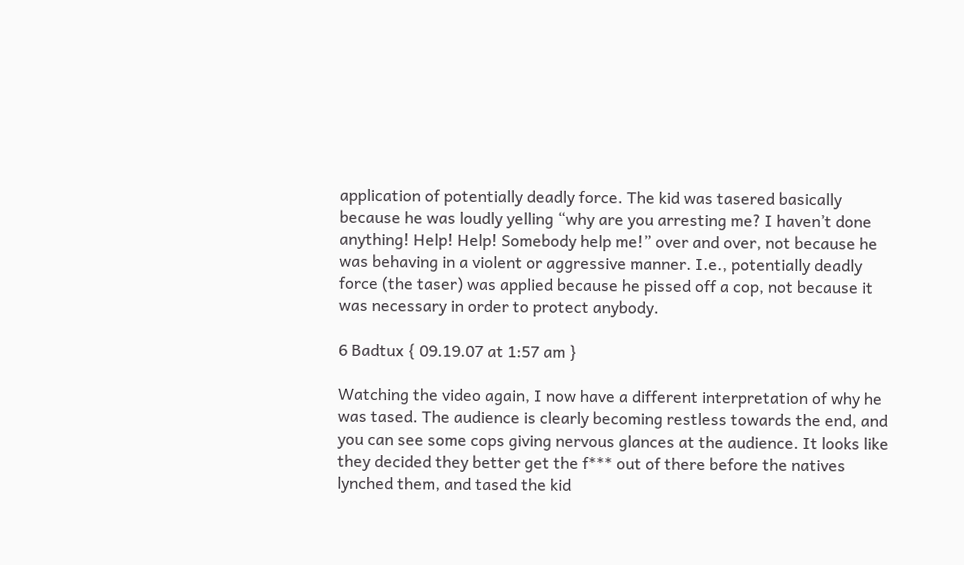application of potentially deadly force. The kid was tasered basically because he was loudly yelling “why are you arresting me? I haven’t done anything! Help! Help! Somebody help me!” over and over, not because he was behaving in a violent or aggressive manner. I.e., potentially deadly force (the taser) was applied because he pissed off a cop, not because it was necessary in order to protect anybody.

6 Badtux { 09.19.07 at 1:57 am }

Watching the video again, I now have a different interpretation of why he was tased. The audience is clearly becoming restless towards the end, and you can see some cops giving nervous glances at the audience. It looks like they decided they better get the f*** out of there before the natives lynched them, and tased the kid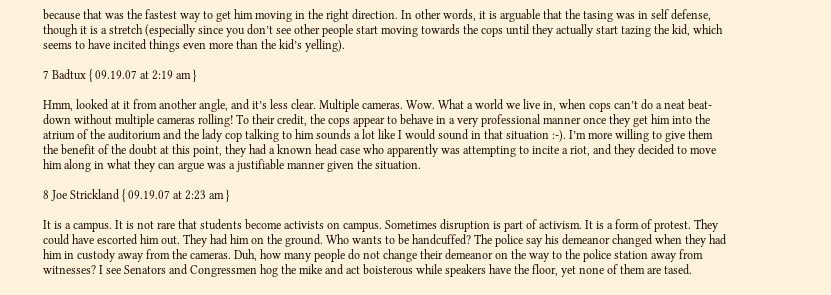because that was the fastest way to get him moving in the right direction. In other words, it is arguable that the tasing was in self defense, though it is a stretch (especially since you don’t see other people start moving towards the cops until they actually start tazing the kid, which seems to have incited things even more than the kid’s yelling).

7 Badtux { 09.19.07 at 2:19 am }

Hmm, looked at it from another angle, and it’s less clear. Multiple cameras. Wow. What a world we live in, when cops can’t do a neat beat-down without multiple cameras rolling! To their credit, the cops appear to behave in a very professional manner once they get him into the atrium of the auditorium and the lady cop talking to him sounds a lot like I would sound in that situation :-). I’m more willing to give them the benefit of the doubt at this point, they had a known head case who apparently was attempting to incite a riot, and they decided to move him along in what they can argue was a justifiable manner given the situation.

8 Joe Strickland { 09.19.07 at 2:23 am }

It is a campus. It is not rare that students become activists on campus. Sometimes disruption is part of activism. It is a form of protest. They could have escorted him out. They had him on the ground. Who wants to be handcuffed? The police say his demeanor changed when they had him in custody away from the cameras. Duh, how many people do not change their demeanor on the way to the police station away from witnesses? I see Senators and Congressmen hog the mike and act boisterous while speakers have the floor, yet none of them are tased.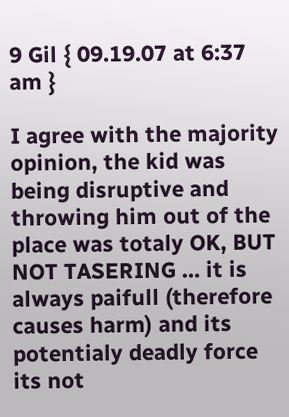9 Gil { 09.19.07 at 6:37 am }

I agree with the majority opinion, the kid was being disruptive and throwing him out of the place was totaly OK, BUT NOT TASERING … it is always paifull (therefore causes harm) and its potentialy deadly force its not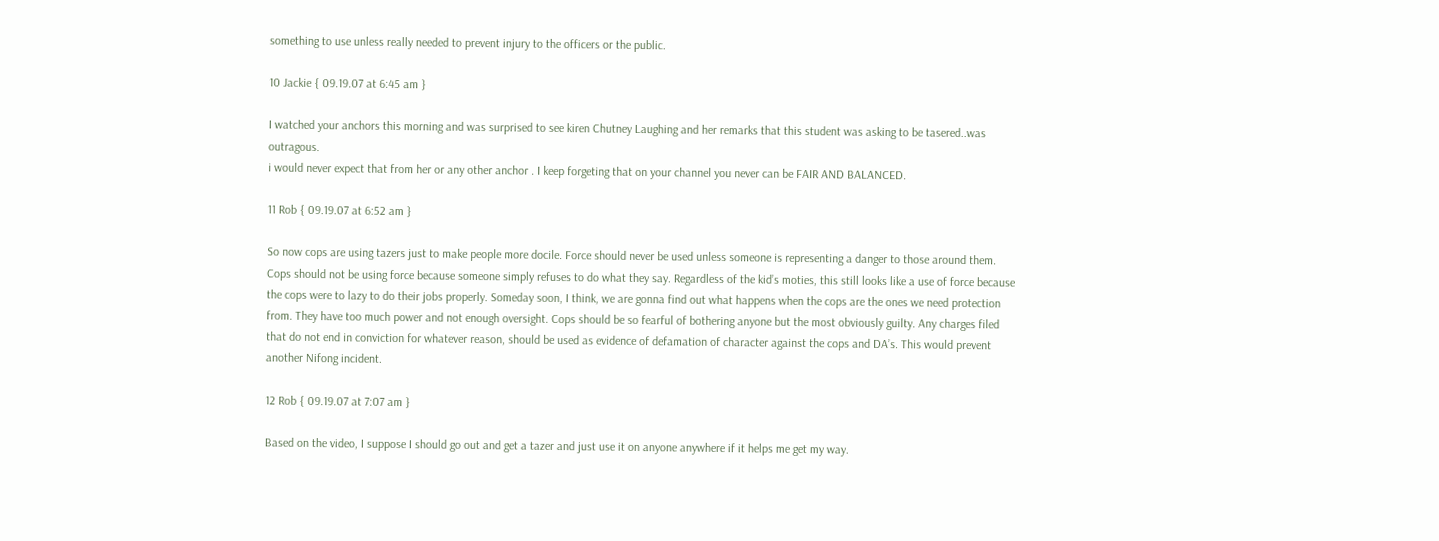something to use unless really needed to prevent injury to the officers or the public.

10 Jackie { 09.19.07 at 6:45 am }

I watched your anchors this morning and was surprised to see kiren Chutney Laughing and her remarks that this student was asking to be tasered..was outragous.
i would never expect that from her or any other anchor . I keep forgeting that on your channel you never can be FAIR AND BALANCED.

11 Rob { 09.19.07 at 6:52 am }

So now cops are using tazers just to make people more docile. Force should never be used unless someone is representing a danger to those around them. Cops should not be using force because someone simply refuses to do what they say. Regardless of the kid’s moties, this still looks like a use of force because the cops were to lazy to do their jobs properly. Someday soon, I think, we are gonna find out what happens when the cops are the ones we need protection from. They have too much power and not enough oversight. Cops should be so fearful of bothering anyone but the most obviously guilty. Any charges filed that do not end in conviction for whatever reason, should be used as evidence of defamation of character against the cops and DA’s. This would prevent another Nifong incident.

12 Rob { 09.19.07 at 7:07 am }

Based on the video, I suppose I should go out and get a tazer and just use it on anyone anywhere if it helps me get my way.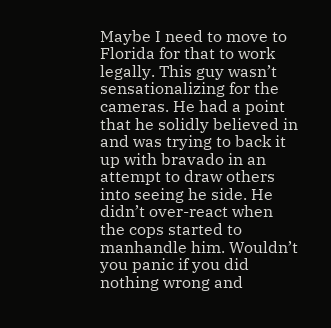Maybe I need to move to Florida for that to work legally. This guy wasn’t sensationalizing for the cameras. He had a point that he solidly believed in and was trying to back it up with bravado in an attempt to draw others into seeing he side. He didn’t over-react when the cops started to manhandle him. Wouldn’t you panic if you did nothing wrong and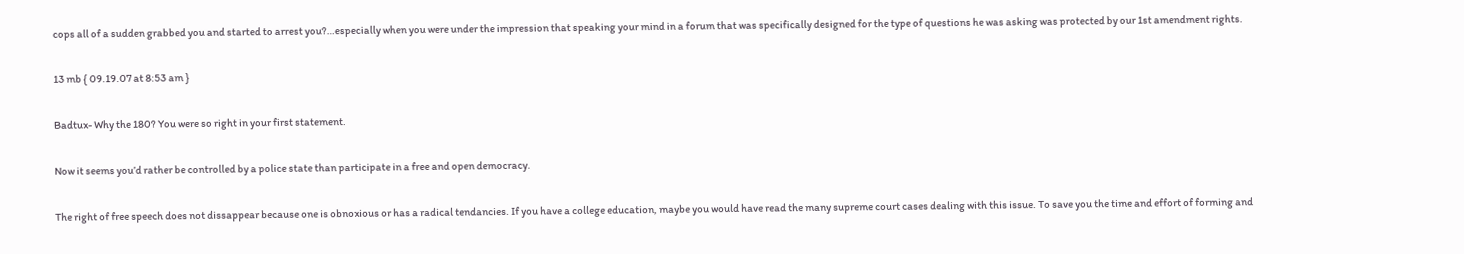cops all of a sudden grabbed you and started to arrest you?…especially when you were under the impression that speaking your mind in a forum that was specifically designed for the type of questions he was asking was protected by our 1st amendment rights.

13 mb { 09.19.07 at 8:53 am }

Badtux- Why the 180? You were so right in your first statement.

Now it seems you’d rather be controlled by a police state than participate in a free and open democracy.

The right of free speech does not dissappear because one is obnoxious or has a radical tendancies. If you have a college education, maybe you would have read the many supreme court cases dealing with this issue. To save you the time and effort of forming and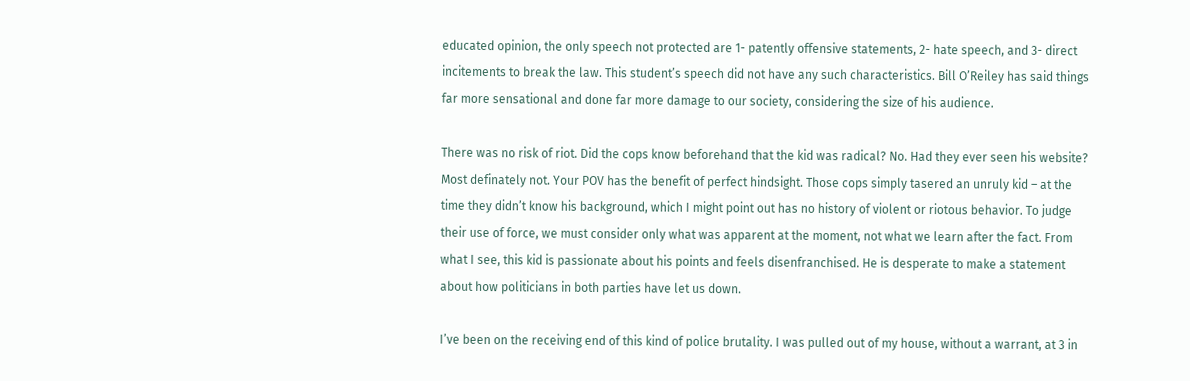educated opinion, the only speech not protected are 1- patently offensive statements, 2- hate speech, and 3- direct incitements to break the law. This student’s speech did not have any such characteristics. Bill O’Reiley has said things far more sensational and done far more damage to our society, considering the size of his audience.

There was no risk of riot. Did the cops know beforehand that the kid was radical? No. Had they ever seen his website? Most definately not. Your POV has the benefit of perfect hindsight. Those cops simply tasered an unruly kid – at the time they didn’t know his background, which I might point out has no history of violent or riotous behavior. To judge their use of force, we must consider only what was apparent at the moment, not what we learn after the fact. From what I see, this kid is passionate about his points and feels disenfranchised. He is desperate to make a statement about how politicians in both parties have let us down.

I’ve been on the receiving end of this kind of police brutality. I was pulled out of my house, without a warrant, at 3 in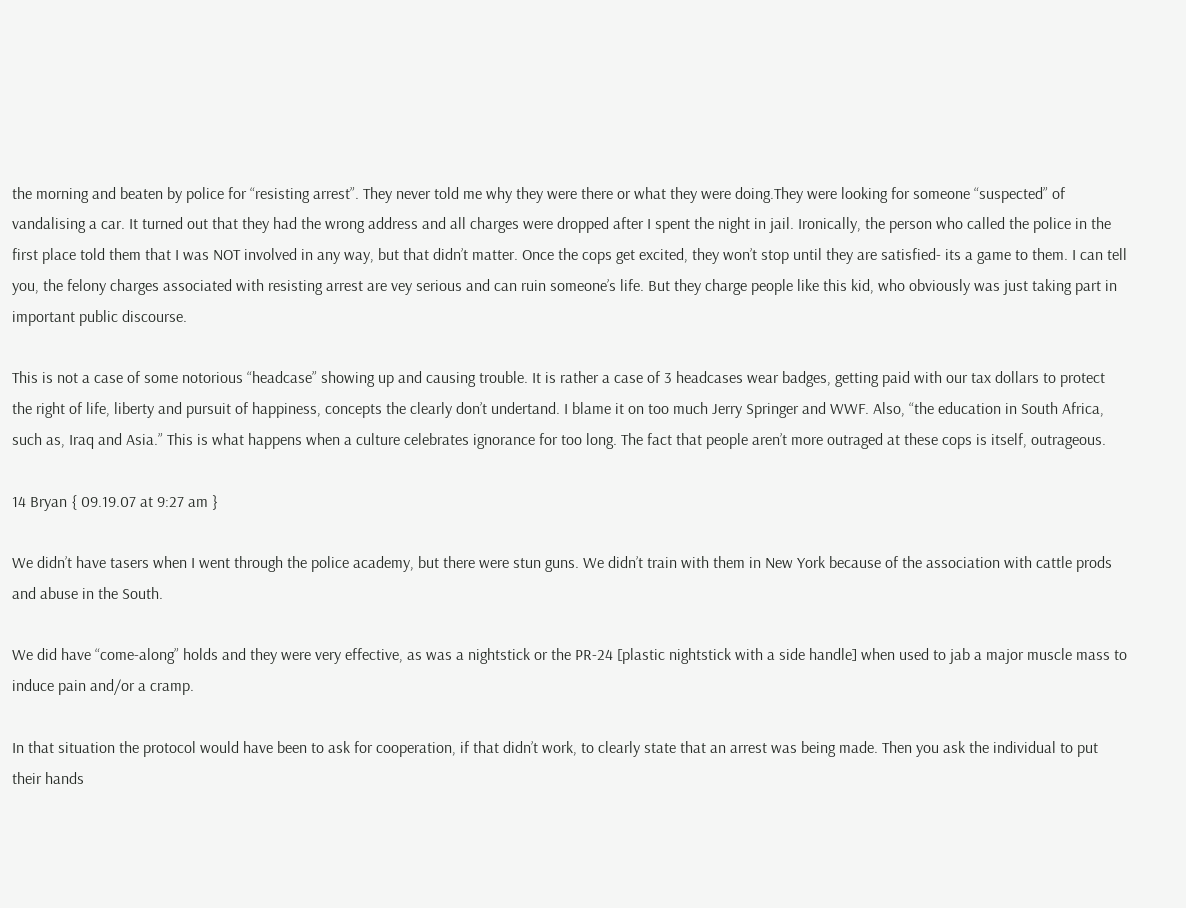the morning and beaten by police for “resisting arrest”. They never told me why they were there or what they were doing.They were looking for someone “suspected” of vandalising a car. It turned out that they had the wrong address and all charges were dropped after I spent the night in jail. Ironically, the person who called the police in the first place told them that I was NOT involved in any way, but that didn’t matter. Once the cops get excited, they won’t stop until they are satisfied- its a game to them. I can tell you, the felony charges associated with resisting arrest are vey serious and can ruin someone’s life. But they charge people like this kid, who obviously was just taking part in important public discourse.

This is not a case of some notorious “headcase” showing up and causing trouble. It is rather a case of 3 headcases wear badges, getting paid with our tax dollars to protect the right of life, liberty and pursuit of happiness, concepts the clearly don’t undertand. I blame it on too much Jerry Springer and WWF. Also, “the education in South Africa, such as, Iraq and Asia.” This is what happens when a culture celebrates ignorance for too long. The fact that people aren’t more outraged at these cops is itself, outrageous.

14 Bryan { 09.19.07 at 9:27 am }

We didn’t have tasers when I went through the police academy, but there were stun guns. We didn’t train with them in New York because of the association with cattle prods and abuse in the South.

We did have “come-along” holds and they were very effective, as was a nightstick or the PR-24 [plastic nightstick with a side handle] when used to jab a major muscle mass to induce pain and/or a cramp.

In that situation the protocol would have been to ask for cooperation, if that didn’t work, to clearly state that an arrest was being made. Then you ask the individual to put their hands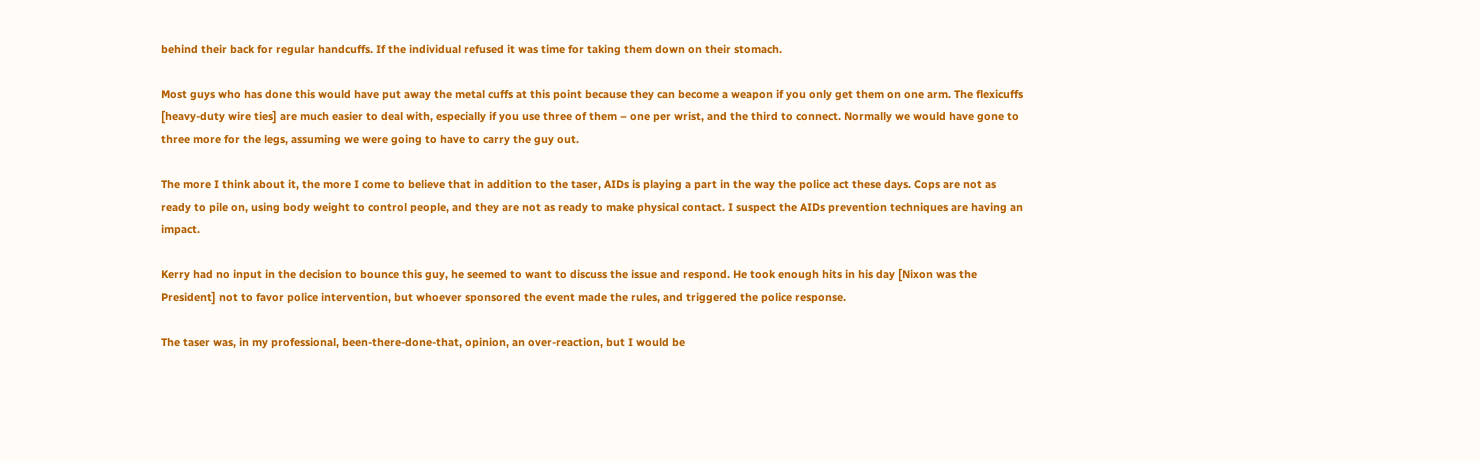behind their back for regular handcuffs. If the individual refused it was time for taking them down on their stomach.

Most guys who has done this would have put away the metal cuffs at this point because they can become a weapon if you only get them on one arm. The flexicuffs [heavy-duty wire ties] are much easier to deal with, especially if you use three of them – one per wrist, and the third to connect. Normally we would have gone to three more for the legs, assuming we were going to have to carry the guy out.

The more I think about it, the more I come to believe that in addition to the taser, AIDs is playing a part in the way the police act these days. Cops are not as ready to pile on, using body weight to control people, and they are not as ready to make physical contact. I suspect the AIDs prevention techniques are having an impact.

Kerry had no input in the decision to bounce this guy, he seemed to want to discuss the issue and respond. He took enough hits in his day [Nixon was the President] not to favor police intervention, but whoever sponsored the event made the rules, and triggered the police response.

The taser was, in my professional, been-there-done-that, opinion, an over-reaction, but I would be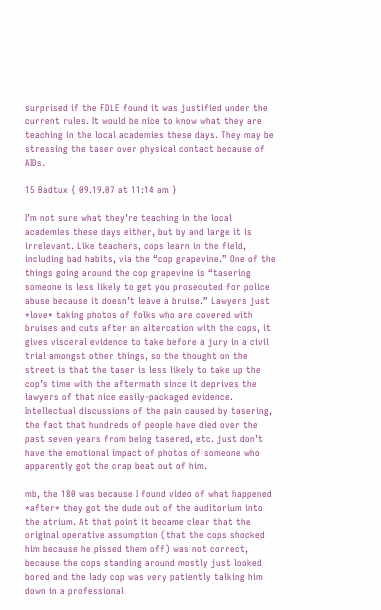surprised if the FDLE found it was justified under the current rules. It would be nice to know what they are teaching in the local academies these days. They may be stressing the taser over physical contact because of AIDs.

15 Badtux { 09.19.07 at 11:14 am }

I’m not sure what they’re teaching in the local academies these days either, but by and large it is irrelevant. Like teachers, cops learn in the field, including bad habits, via the “cop grapevine.” One of the things going around the cop grapevine is “tasering someone is less likely to get you prosecuted for police abuse because it doesn’t leave a bruise.” Lawyers just *love* taking photos of folks who are covered with bruises and cuts after an altercation with the cops, it gives visceral evidence to take before a jury in a civil trial amongst other things, so the thought on the street is that the taser is less likely to take up the cop’s time with the aftermath since it deprives the lawyers of that nice easily-packaged evidence. Intellectual discussions of the pain caused by tasering, the fact that hundreds of people have died over the past seven years from being tasered, etc. just don’t have the emotional impact of photos of someone who apparently got the crap beat out of him.

mb, the 180 was because I found video of what happened *after* they got the dude out of the auditorium into the atrium. At that point it became clear that the original operative assumption (that the cops shocked him because he pissed them off) was not correct, because the cops standing around mostly just looked bored and the lady cop was very patiently talking him down in a professional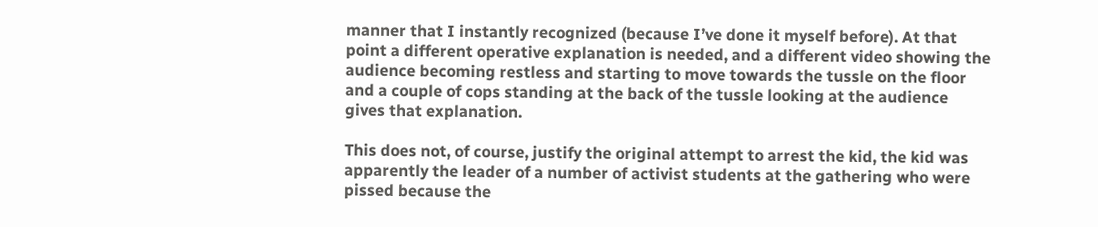manner that I instantly recognized (because I’ve done it myself before). At that point a different operative explanation is needed, and a different video showing the audience becoming restless and starting to move towards the tussle on the floor and a couple of cops standing at the back of the tussle looking at the audience gives that explanation.

This does not, of course, justify the original attempt to arrest the kid, the kid was apparently the leader of a number of activist students at the gathering who were pissed because the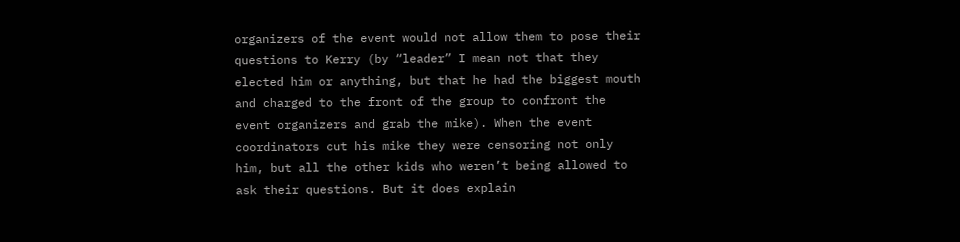organizers of the event would not allow them to pose their questions to Kerry (by “leader” I mean not that they elected him or anything, but that he had the biggest mouth and charged to the front of the group to confront the event organizers and grab the mike). When the event coordinators cut his mike they were censoring not only him, but all the other kids who weren’t being allowed to ask their questions. But it does explain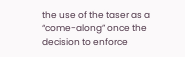the use of the taser as a “come-along” once the decision to enforce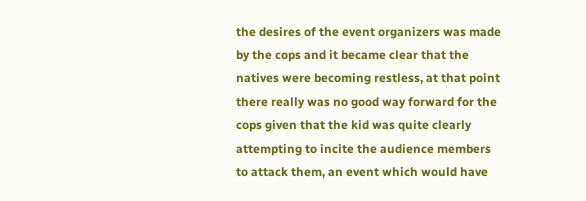the desires of the event organizers was made by the cops and it became clear that the natives were becoming restless, at that point there really was no good way forward for the cops given that the kid was quite clearly attempting to incite the audience members to attack them, an event which would have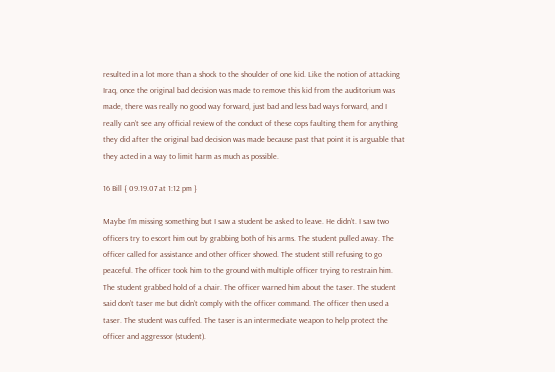resulted in a lot more than a shock to the shoulder of one kid. Like the notion of attacking Iraq, once the original bad decision was made to remove this kid from the auditorium was made, there was really no good way forward, just bad and less bad ways forward, and I really can’t see any official review of the conduct of these cops faulting them for anything they did after the original bad decision was made because past that point it is arguable that they acted in a way to limit harm as much as possible.

16 Bill { 09.19.07 at 1:12 pm }

Maybe I’m missing something but I saw a student be asked to leave. He didn’t. I saw two officers try to escort him out by grabbing both of his arms. The student pulled away. The officer called for assistance and other officer showed. The student still refusing to go peaceful. The officer took him to the ground with multiple officer trying to restrain him. The student grabbed hold of a chair. The officer warned him about the taser. The student said don’t taser me but didn’t comply with the officer command. The officer then used a taser. The student was cuffed. The taser is an intermediate weapon to help protect the officer and aggressor (student).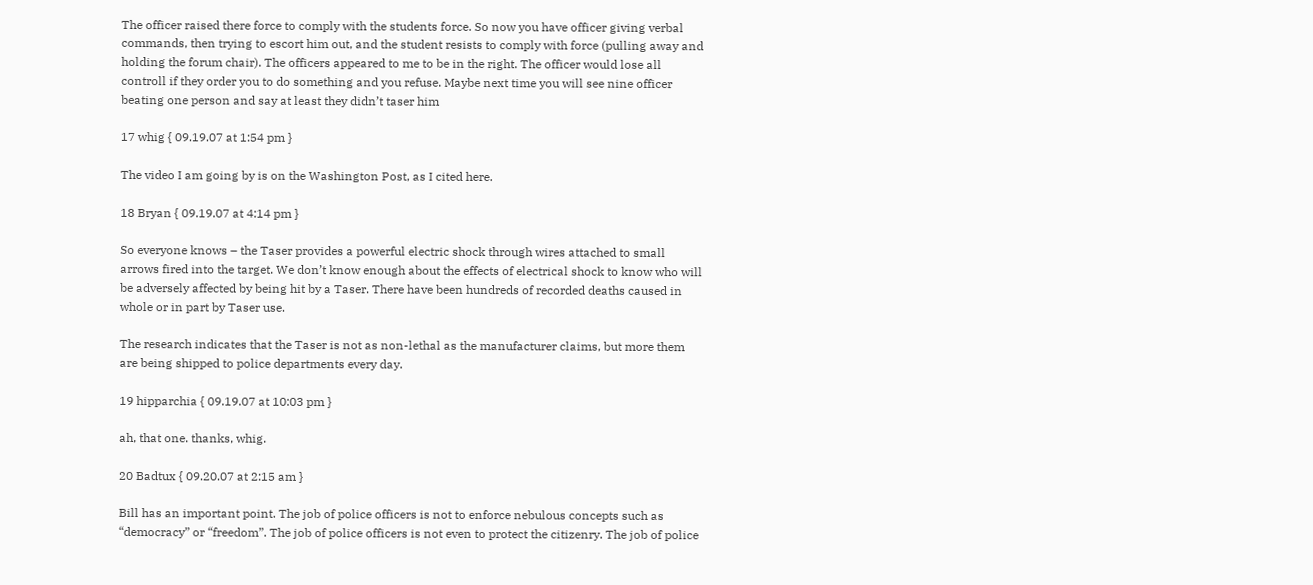The officer raised there force to comply with the students force. So now you have officer giving verbal commands, then trying to escort him out, and the student resists to comply with force (pulling away and holding the forum chair). The officers appeared to me to be in the right. The officer would lose all controll if they order you to do something and you refuse. Maybe next time you will see nine officer beating one person and say at least they didn’t taser him

17 whig { 09.19.07 at 1:54 pm }

The video I am going by is on the Washington Post, as I cited here.

18 Bryan { 09.19.07 at 4:14 pm }

So everyone knows – the Taser provides a powerful electric shock through wires attached to small arrows fired into the target. We don’t know enough about the effects of electrical shock to know who will be adversely affected by being hit by a Taser. There have been hundreds of recorded deaths caused in whole or in part by Taser use.

The research indicates that the Taser is not as non-lethal as the manufacturer claims, but more them are being shipped to police departments every day.

19 hipparchia { 09.19.07 at 10:03 pm }

ah, that one. thanks, whig.

20 Badtux { 09.20.07 at 2:15 am }

Bill has an important point. The job of police officers is not to enforce nebulous concepts such as “democracy” or “freedom”. The job of police officers is not even to protect the citizenry. The job of police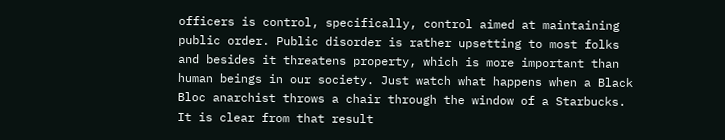officers is control, specifically, control aimed at maintaining public order. Public disorder is rather upsetting to most folks and besides it threatens property, which is more important than human beings in our society. Just watch what happens when a Black Bloc anarchist throws a chair through the window of a Starbucks. It is clear from that result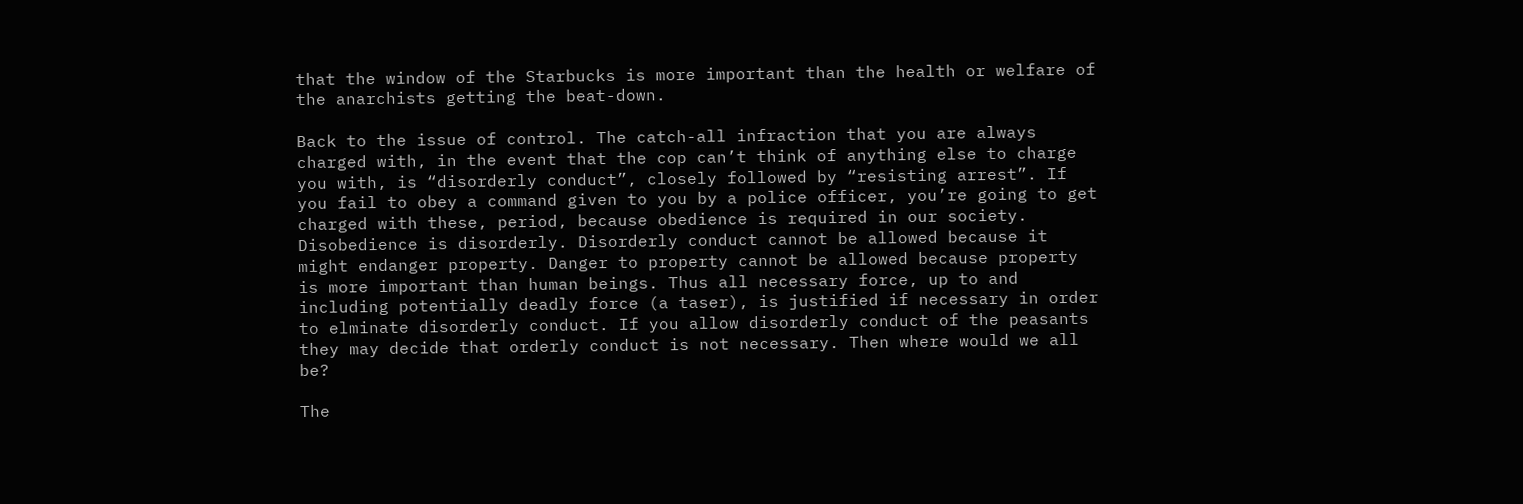that the window of the Starbucks is more important than the health or welfare of the anarchists getting the beat-down.

Back to the issue of control. The catch-all infraction that you are always charged with, in the event that the cop can’t think of anything else to charge you with, is “disorderly conduct”, closely followed by “resisting arrest”. If you fail to obey a command given to you by a police officer, you’re going to get charged with these, period, because obedience is required in our society. Disobedience is disorderly. Disorderly conduct cannot be allowed because it might endanger property. Danger to property cannot be allowed because property is more important than human beings. Thus all necessary force, up to and including potentially deadly force (a taser), is justified if necessary in order to elminate disorderly conduct. If you allow disorderly conduct of the peasants they may decide that orderly conduct is not necessary. Then where would we all be?

The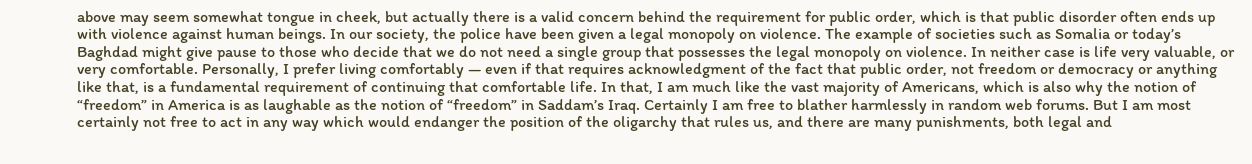above may seem somewhat tongue in cheek, but actually there is a valid concern behind the requirement for public order, which is that public disorder often ends up with violence against human beings. In our society, the police have been given a legal monopoly on violence. The example of societies such as Somalia or today’s Baghdad might give pause to those who decide that we do not need a single group that possesses the legal monopoly on violence. In neither case is life very valuable, or very comfortable. Personally, I prefer living comfortably — even if that requires acknowledgment of the fact that public order, not freedom or democracy or anything like that, is a fundamental requirement of continuing that comfortable life. In that, I am much like the vast majority of Americans, which is also why the notion of “freedom” in America is as laughable as the notion of “freedom” in Saddam’s Iraq. Certainly I am free to blather harmlessly in random web forums. But I am most certainly not free to act in any way which would endanger the position of the oligarchy that rules us, and there are many punishments, both legal and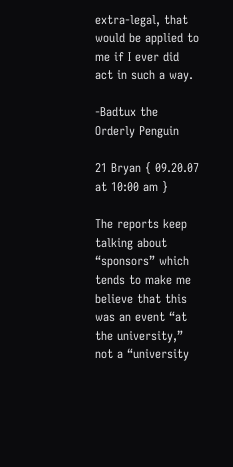extra-legal, that would be applied to me if I ever did act in such a way.

-Badtux the Orderly Penguin

21 Bryan { 09.20.07 at 10:00 am }

The reports keep talking about “sponsors” which tends to make me believe that this was an event “at the university,” not a “university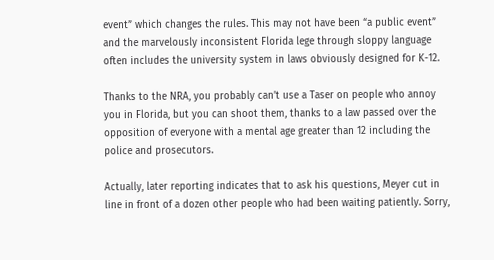event” which changes the rules. This may not have been “a public event” and the marvelously inconsistent Florida lege through sloppy language often includes the university system in laws obviously designed for K-12.

Thanks to the NRA, you probably can’t use a Taser on people who annoy you in Florida, but you can shoot them, thanks to a law passed over the opposition of everyone with a mental age greater than 12 including the police and prosecutors.

Actually, later reporting indicates that to ask his questions, Meyer cut in line in front of a dozen other people who had been waiting patiently. Sorry,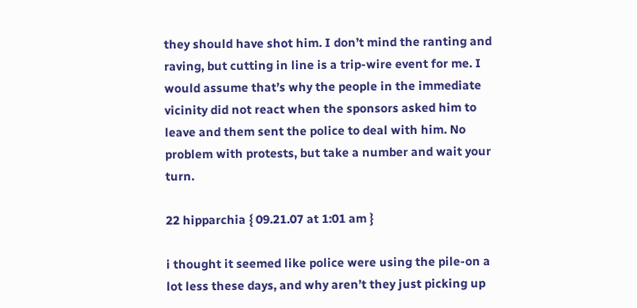they should have shot him. I don’t mind the ranting and raving, but cutting in line is a trip-wire event for me. I would assume that’s why the people in the immediate vicinity did not react when the sponsors asked him to leave and them sent the police to deal with him. No problem with protests, but take a number and wait your turn.

22 hipparchia { 09.21.07 at 1:01 am }

i thought it seemed like police were using the pile-on a lot less these days, and why aren’t they just picking up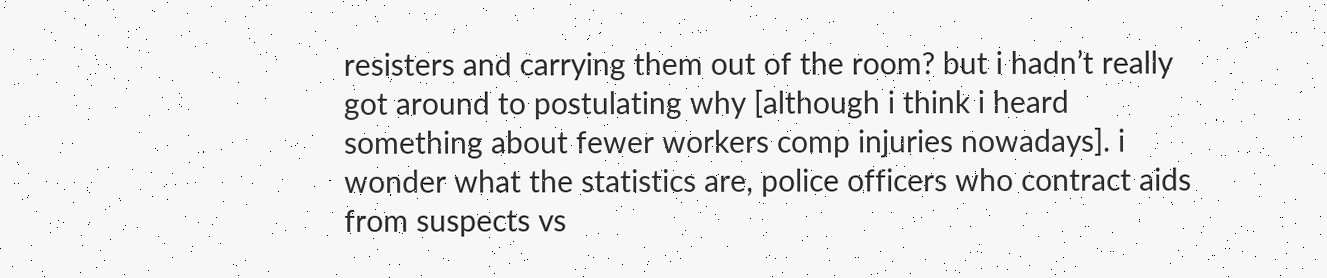resisters and carrying them out of the room? but i hadn’t really got around to postulating why [although i think i heard something about fewer workers comp injuries nowadays]. i wonder what the statistics are, police officers who contract aids from suspects vs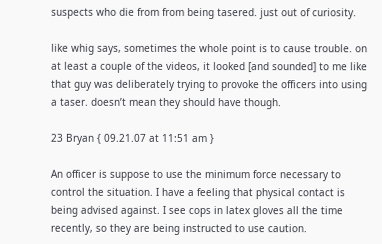suspects who die from from being tasered. just out of curiosity.

like whig says, sometimes the whole point is to cause trouble. on at least a couple of the videos, it looked [and sounded] to me like that guy was deliberately trying to provoke the officers into using a taser. doesn’t mean they should have though.

23 Bryan { 09.21.07 at 11:51 am }

An officer is suppose to use the minimum force necessary to control the situation. I have a feeling that physical contact is being advised against. I see cops in latex gloves all the time recently, so they are being instructed to use caution.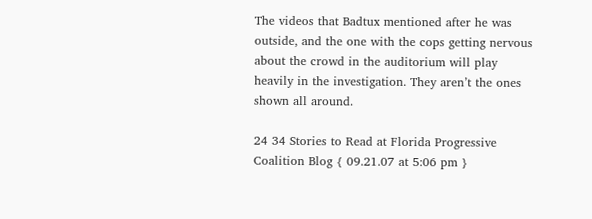The videos that Badtux mentioned after he was outside, and the one with the cops getting nervous about the crowd in the auditorium will play heavily in the investigation. They aren’t the ones shown all around.

24 34 Stories to Read at Florida Progressive Coalition Blog { 09.21.07 at 5:06 pm }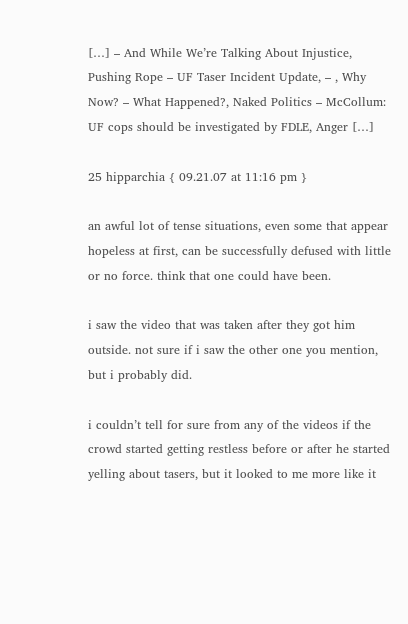[…] – And While We’re Talking About Injustice, Pushing Rope – UF Taser Incident Update, – , Why Now? – What Happened?, Naked Politics – McCollum: UF cops should be investigated by FDLE, Anger […]

25 hipparchia { 09.21.07 at 11:16 pm }

an awful lot of tense situations, even some that appear hopeless at first, can be successfully defused with little or no force. think that one could have been.

i saw the video that was taken after they got him outside. not sure if i saw the other one you mention, but i probably did.

i couldn’t tell for sure from any of the videos if the crowd started getting restless before or after he started yelling about tasers, but it looked to me more like it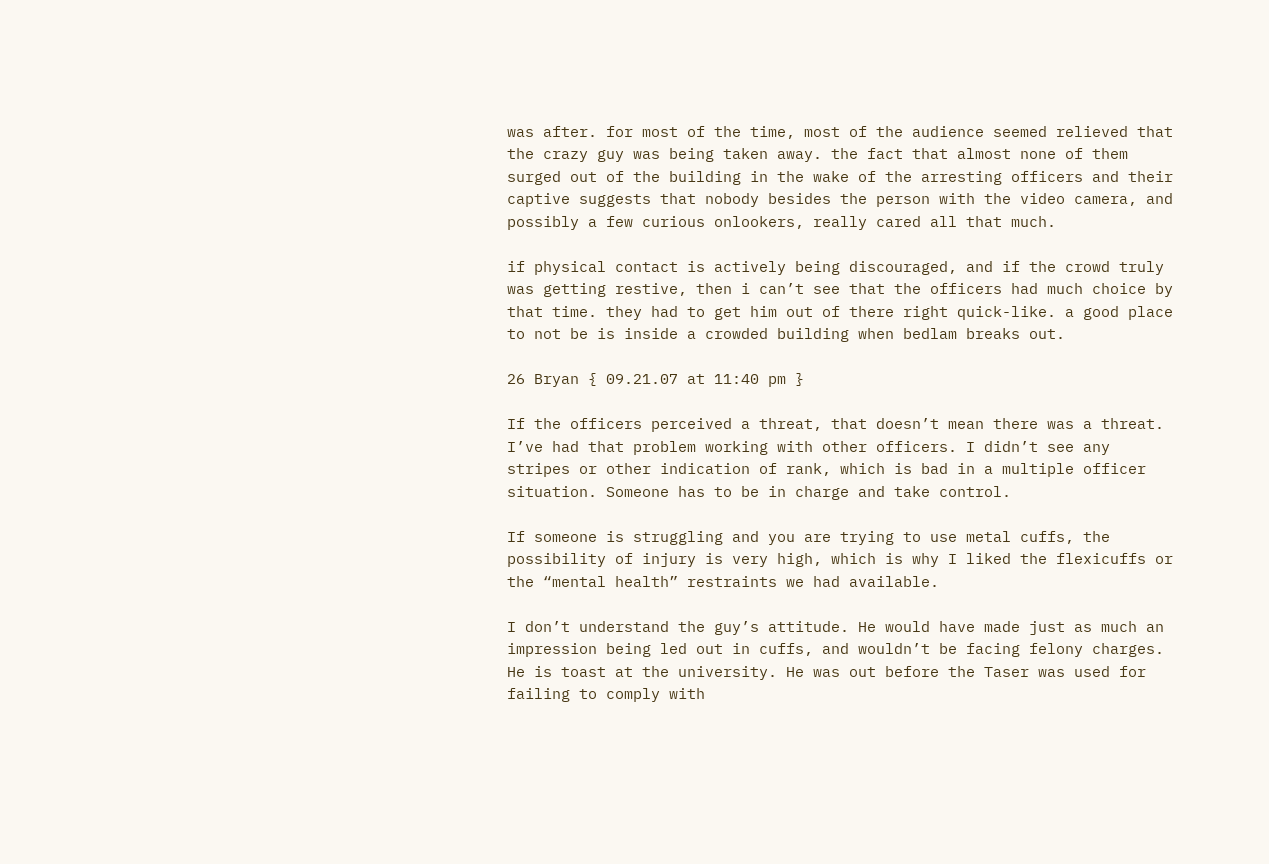was after. for most of the time, most of the audience seemed relieved that the crazy guy was being taken away. the fact that almost none of them surged out of the building in the wake of the arresting officers and their captive suggests that nobody besides the person with the video camera, and possibly a few curious onlookers, really cared all that much.

if physical contact is actively being discouraged, and if the crowd truly was getting restive, then i can’t see that the officers had much choice by that time. they had to get him out of there right quick-like. a good place to not be is inside a crowded building when bedlam breaks out.

26 Bryan { 09.21.07 at 11:40 pm }

If the officers perceived a threat, that doesn’t mean there was a threat. I’ve had that problem working with other officers. I didn’t see any stripes or other indication of rank, which is bad in a multiple officer situation. Someone has to be in charge and take control.

If someone is struggling and you are trying to use metal cuffs, the possibility of injury is very high, which is why I liked the flexicuffs or the “mental health” restraints we had available.

I don’t understand the guy’s attitude. He would have made just as much an impression being led out in cuffs, and wouldn’t be facing felony charges. He is toast at the university. He was out before the Taser was used for failing to comply with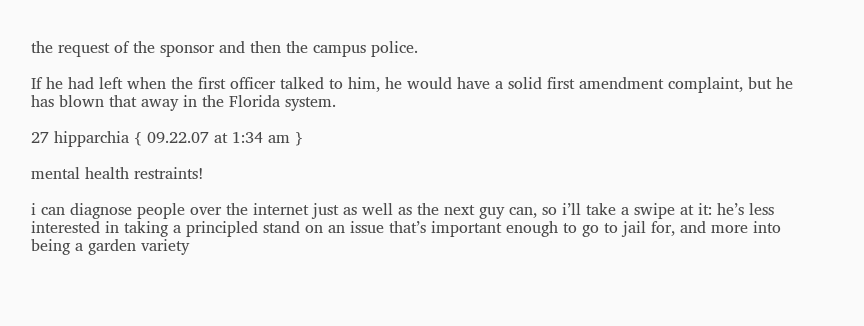the request of the sponsor and then the campus police.

If he had left when the first officer talked to him, he would have a solid first amendment complaint, but he has blown that away in the Florida system.

27 hipparchia { 09.22.07 at 1:34 am }

mental health restraints!

i can diagnose people over the internet just as well as the next guy can, so i’ll take a swipe at it: he’s less interested in taking a principled stand on an issue that’s important enough to go to jail for, and more into being a garden variety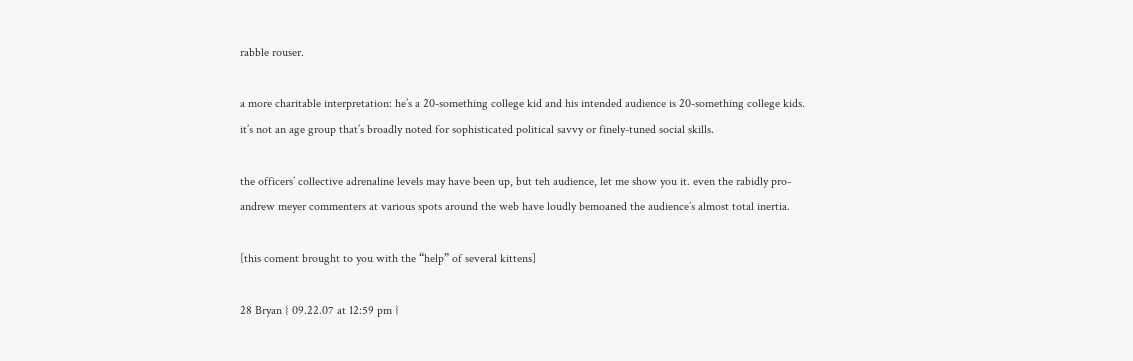rabble rouser.

a more charitable interpretation: he’s a 20-something college kid and his intended audience is 20-something college kids. it’s not an age group that’s broadly noted for sophisticated political savvy or finely-tuned social skills.

the officers’ collective adrenaline levels may have been up, but teh audience, let me show you it. even the rabidly pro-andrew meyer commenters at various spots around the web have loudly bemoaned the audience’s almost total inertia.

[this coment brought to you with the “help” of several kittens]

28 Bryan { 09.22.07 at 12:59 pm }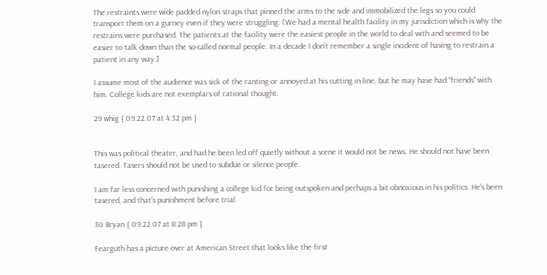The restraints were wide padded nylon straps that pinned the arms to the side and immobilized the legs so you could transport them on a gurney even if they were struggling. [We had a mental health facility in my jurisdiction which is why the restrains were purchased. The patients at the facility were the easiest people in the world to deal with and seemed to be easier to talk down than the so-called normal people. In a decade I don’t remember a single incident of having to restrain a patient in any way.]

I assume most of the audience was sick of the ranting or annoyed at his cutting in line, but he may have had “friends” with him. College kids are not exemplars of rational thought.

29 whig { 09.22.07 at 4:32 pm }


This was political theater, and had he been led off quietly without a scene it would not be news. He should not have been tasered. Tasers should not be used to subdue or silence people.

I am far less concerned with punishing a college kid for being outspoken and perhaps a bit obnoxious in his politics. He’s been tasered, and that’s punishment before trial.

30 Bryan { 09.22.07 at 8:28 pm }

Fearguth has a picture over at American Street that looks like the first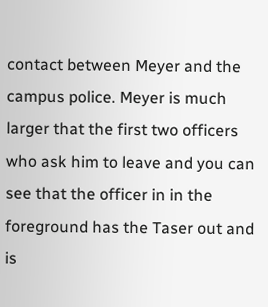contact between Meyer and the campus police. Meyer is much larger that the first two officers who ask him to leave and you can see that the officer in in the foreground has the Taser out and is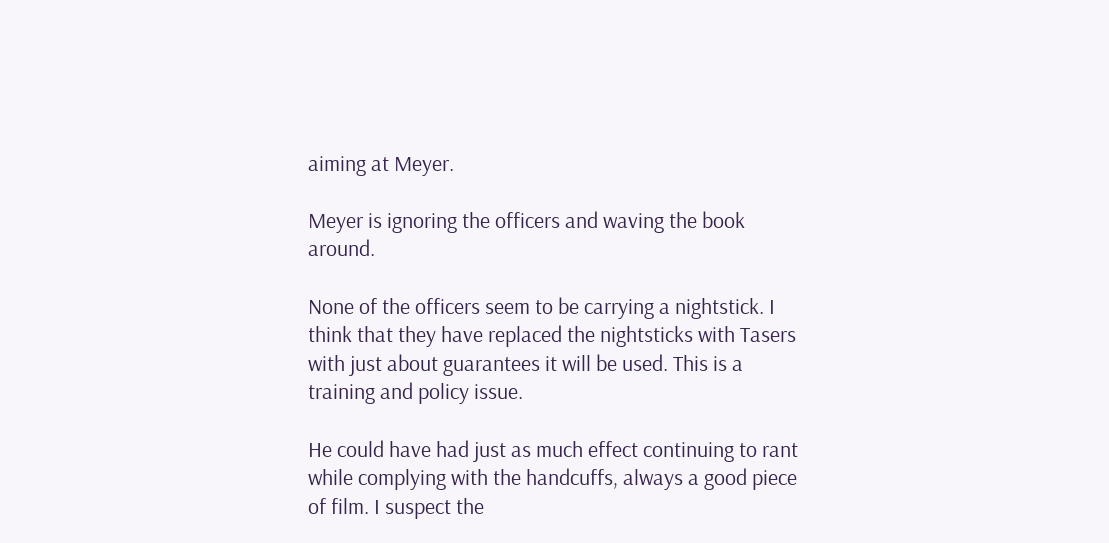aiming at Meyer.

Meyer is ignoring the officers and waving the book around.

None of the officers seem to be carrying a nightstick. I think that they have replaced the nightsticks with Tasers with just about guarantees it will be used. This is a training and policy issue.

He could have had just as much effect continuing to rant while complying with the handcuffs, always a good piece of film. I suspect the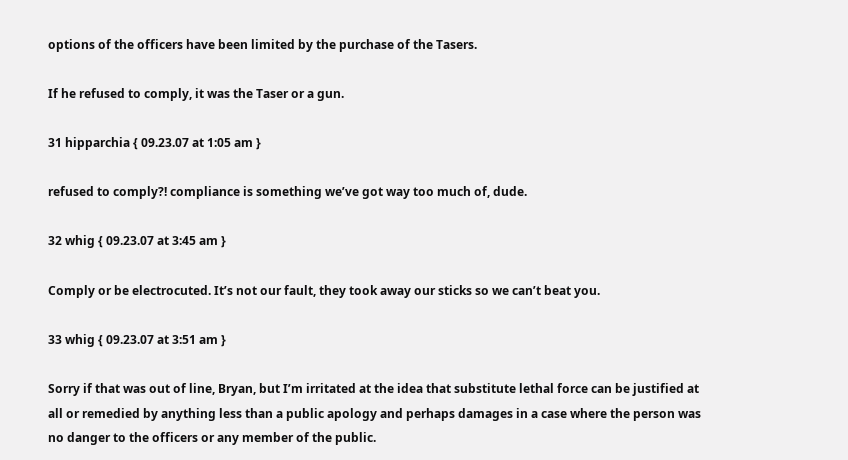options of the officers have been limited by the purchase of the Tasers.

If he refused to comply, it was the Taser or a gun.

31 hipparchia { 09.23.07 at 1:05 am }

refused to comply?! compliance is something we’ve got way too much of, dude.

32 whig { 09.23.07 at 3:45 am }

Comply or be electrocuted. It’s not our fault, they took away our sticks so we can’t beat you.

33 whig { 09.23.07 at 3:51 am }

Sorry if that was out of line, Bryan, but I’m irritated at the idea that substitute lethal force can be justified at all or remedied by anything less than a public apology and perhaps damages in a case where the person was no danger to the officers or any member of the public.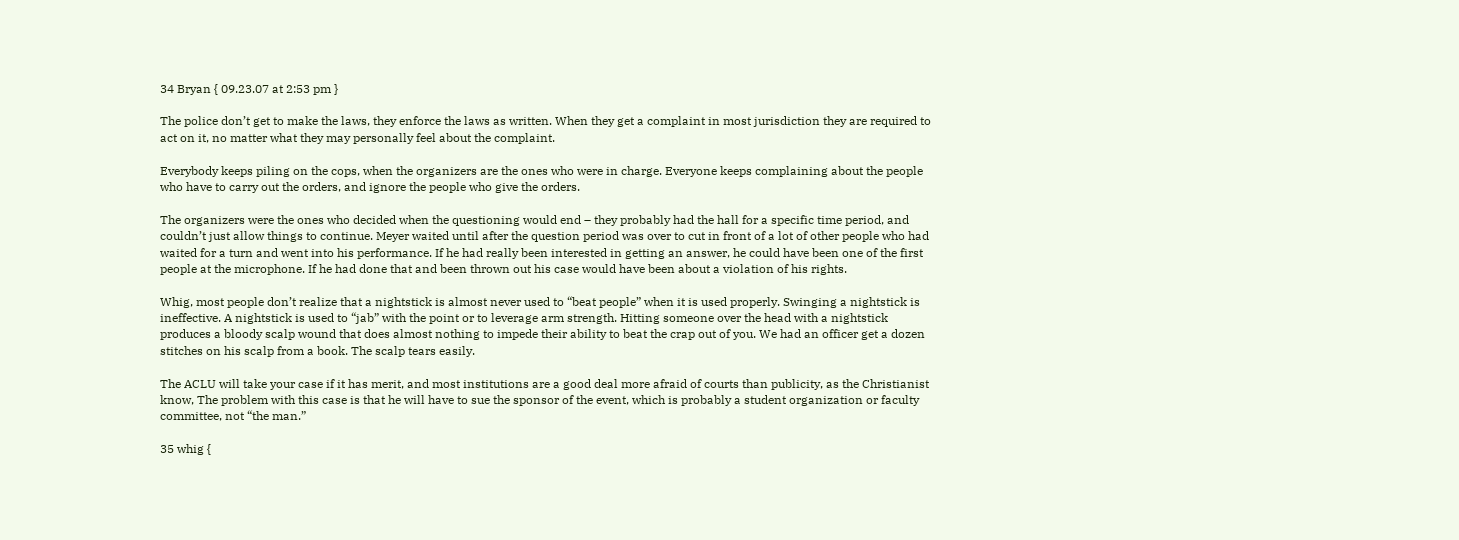34 Bryan { 09.23.07 at 2:53 pm }

The police don’t get to make the laws, they enforce the laws as written. When they get a complaint in most jurisdiction they are required to act on it, no matter what they may personally feel about the complaint.

Everybody keeps piling on the cops, when the organizers are the ones who were in charge. Everyone keeps complaining about the people who have to carry out the orders, and ignore the people who give the orders.

The organizers were the ones who decided when the questioning would end – they probably had the hall for a specific time period, and couldn’t just allow things to continue. Meyer waited until after the question period was over to cut in front of a lot of other people who had waited for a turn and went into his performance. If he had really been interested in getting an answer, he could have been one of the first people at the microphone. If he had done that and been thrown out his case would have been about a violation of his rights.

Whig, most people don’t realize that a nightstick is almost never used to “beat people” when it is used properly. Swinging a nightstick is ineffective. A nightstick is used to “jab” with the point or to leverage arm strength. Hitting someone over the head with a nightstick produces a bloody scalp wound that does almost nothing to impede their ability to beat the crap out of you. We had an officer get a dozen stitches on his scalp from a book. The scalp tears easily.

The ACLU will take your case if it has merit, and most institutions are a good deal more afraid of courts than publicity, as the Christianist know, The problem with this case is that he will have to sue the sponsor of the event, which is probably a student organization or faculty committee, not “the man.”

35 whig {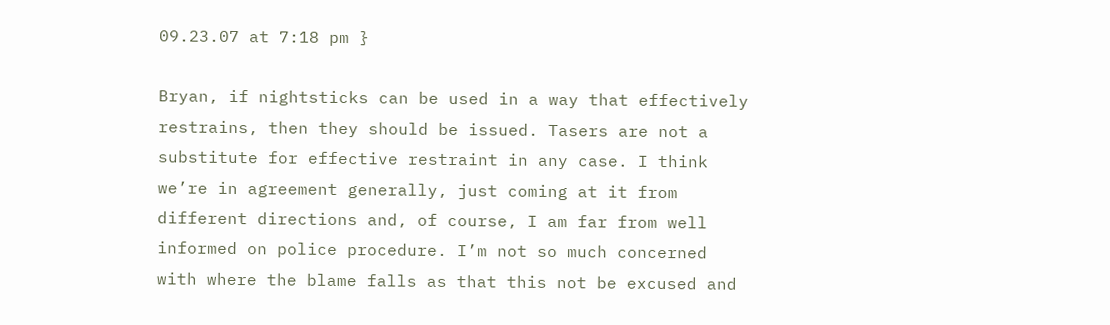09.23.07 at 7:18 pm }

Bryan, if nightsticks can be used in a way that effectively restrains, then they should be issued. Tasers are not a substitute for effective restraint in any case. I think we’re in agreement generally, just coming at it from different directions and, of course, I am far from well informed on police procedure. I’m not so much concerned with where the blame falls as that this not be excused and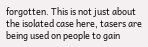forgotten. This is not just about the isolated case here, tasers are being used on people to gain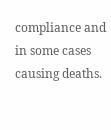compliance and in some cases causing deaths.